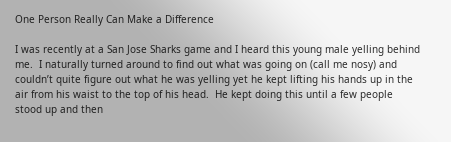One Person Really Can Make a Difference

I was recently at a San Jose Sharks game and I heard this young male yelling behind me.  I naturally turned around to find out what was going on (call me nosy) and couldn’t quite figure out what he was yelling yet he kept lifting his hands up in the air from his waist to the top of his head.  He kept doing this until a few people stood up and then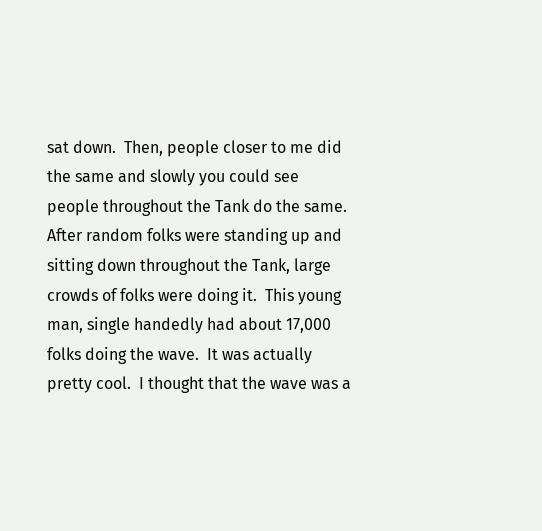sat down.  Then, people closer to me did the same and slowly you could see people throughout the Tank do the same.  After random folks were standing up and sitting down throughout the Tank, large crowds of folks were doing it.  This young man, single handedly had about 17,000 folks doing the wave.  It was actually pretty cool.  I thought that the wave was a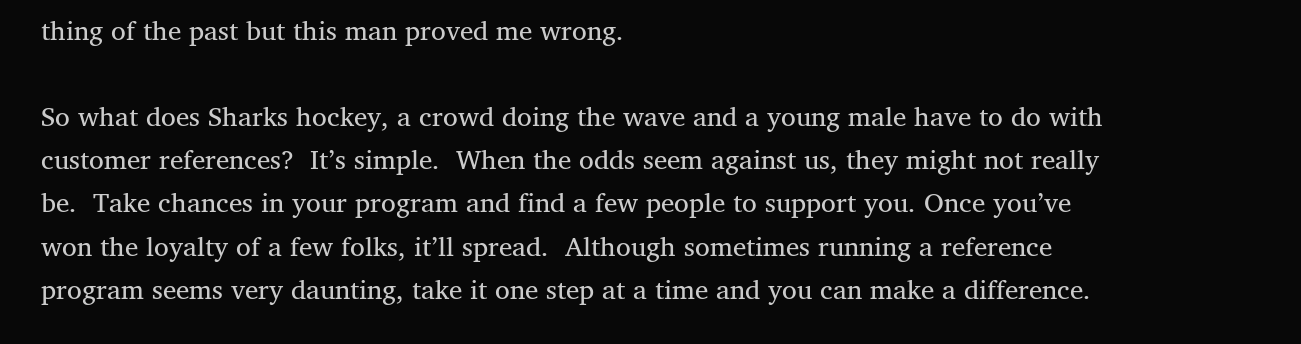thing of the past but this man proved me wrong.

So what does Sharks hockey, a crowd doing the wave and a young male have to do with customer references?  It’s simple.  When the odds seem against us, they might not really be.  Take chances in your program and find a few people to support you. Once you’ve won the loyalty of a few folks, it’ll spread.  Although sometimes running a reference program seems very daunting, take it one step at a time and you can make a difference.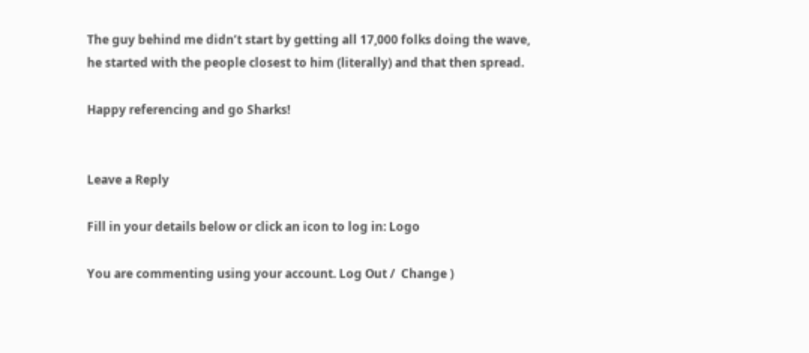The guy behind me didn’t start by getting all 17,000 folks doing the wave, he started with the people closest to him (literally) and that then spread.

Happy referencing and go Sharks!


Leave a Reply

Fill in your details below or click an icon to log in: Logo

You are commenting using your account. Log Out /  Change )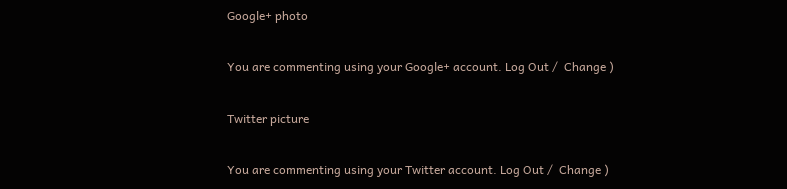Google+ photo

You are commenting using your Google+ account. Log Out /  Change )

Twitter picture

You are commenting using your Twitter account. Log Out /  Change )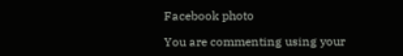Facebook photo

You are commenting using your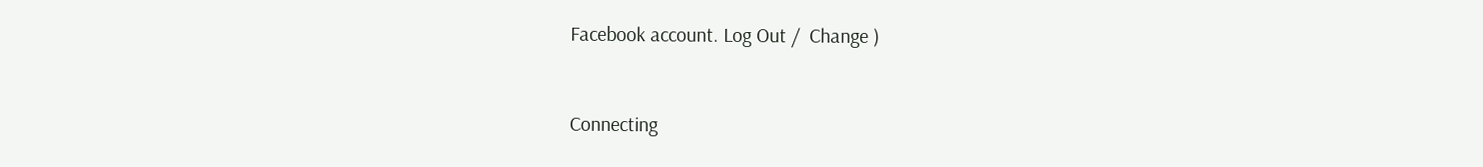Facebook account. Log Out /  Change )


Connecting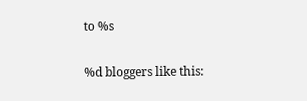to %s

%d bloggers like this: